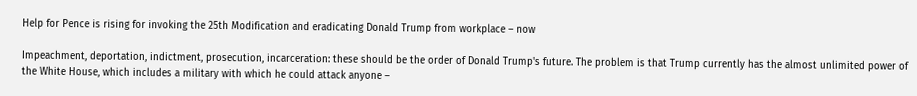Help for Pence is rising for invoking the 25th Modification and eradicating Donald Trump from workplace – now

Impeachment, deportation, indictment, prosecution, incarceration: these should be the order of Donald Trump's future. The problem is that Trump currently has the almost unlimited power of the White House, which includes a military with which he could attack anyone –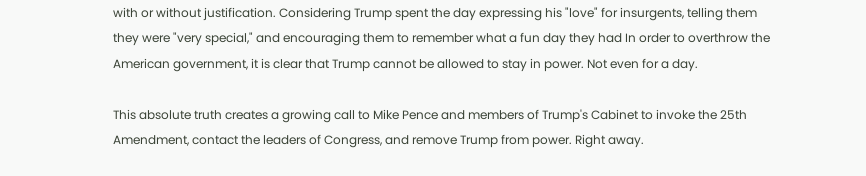with or without justification. Considering Trump spent the day expressing his "love" for insurgents, telling them they were "very special," and encouraging them to remember what a fun day they had In order to overthrow the American government, it is clear that Trump cannot be allowed to stay in power. Not even for a day.

This absolute truth creates a growing call to Mike Pence and members of Trump's Cabinet to invoke the 25th Amendment, contact the leaders of Congress, and remove Trump from power. Right away.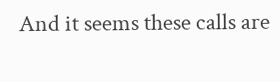And it seems these calls are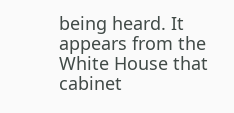being heard. It appears from the White House that cabinet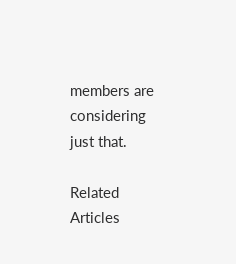members are considering just that.

Related Articles